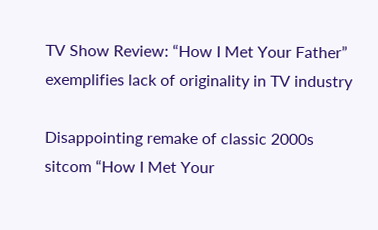TV Show Review: “How I Met Your Father” exemplifies lack of originality in TV industry

Disappointing remake of classic 2000s sitcom “How I Met Your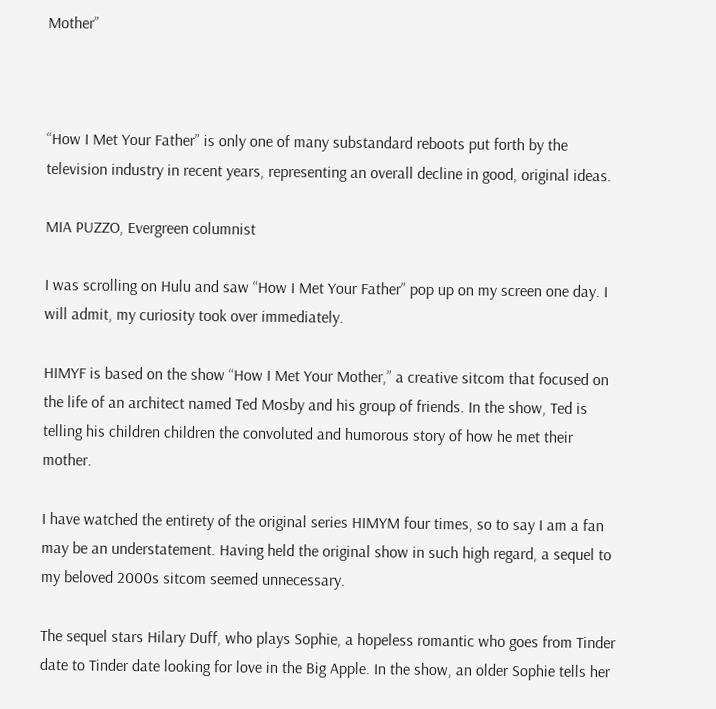Mother”



“How I Met Your Father” is only one of many substandard reboots put forth by the television industry in recent years, representing an overall decline in good, original ideas.

MIA PUZZO, Evergreen columnist

I was scrolling on Hulu and saw “How I Met Your Father” pop up on my screen one day. I will admit, my curiosity took over immediately.

HIMYF is based on the show “How I Met Your Mother,” a creative sitcom that focused on the life of an architect named Ted Mosby and his group of friends. In the show, Ted is telling his children children the convoluted and humorous story of how he met their mother.

I have watched the entirety of the original series HIMYM four times, so to say I am a fan may be an understatement. Having held the original show in such high regard, a sequel to my beloved 2000s sitcom seemed unnecessary.

The sequel stars Hilary Duff, who plays Sophie, a hopeless romantic who goes from Tinder date to Tinder date looking for love in the Big Apple. In the show, an older Sophie tells her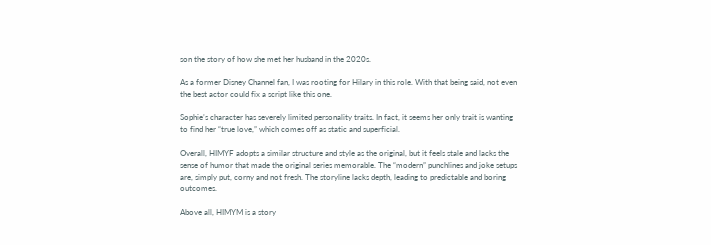son the story of how she met her husband in the 2020s.

As a former Disney Channel fan, I was rooting for Hilary in this role. With that being said, not even the best actor could fix a script like this one.

Sophie’s character has severely limited personality traits. In fact, it seems her only trait is wanting to find her “true love,” which comes off as static and superficial.

Overall, HIMYF adopts a similar structure and style as the original, but it feels stale and lacks the sense of humor that made the original series memorable. The “modern” punchlines and joke setups are, simply put, corny and not fresh. The storyline lacks depth, leading to predictable and boring outcomes.

Above all, HIMYM is a story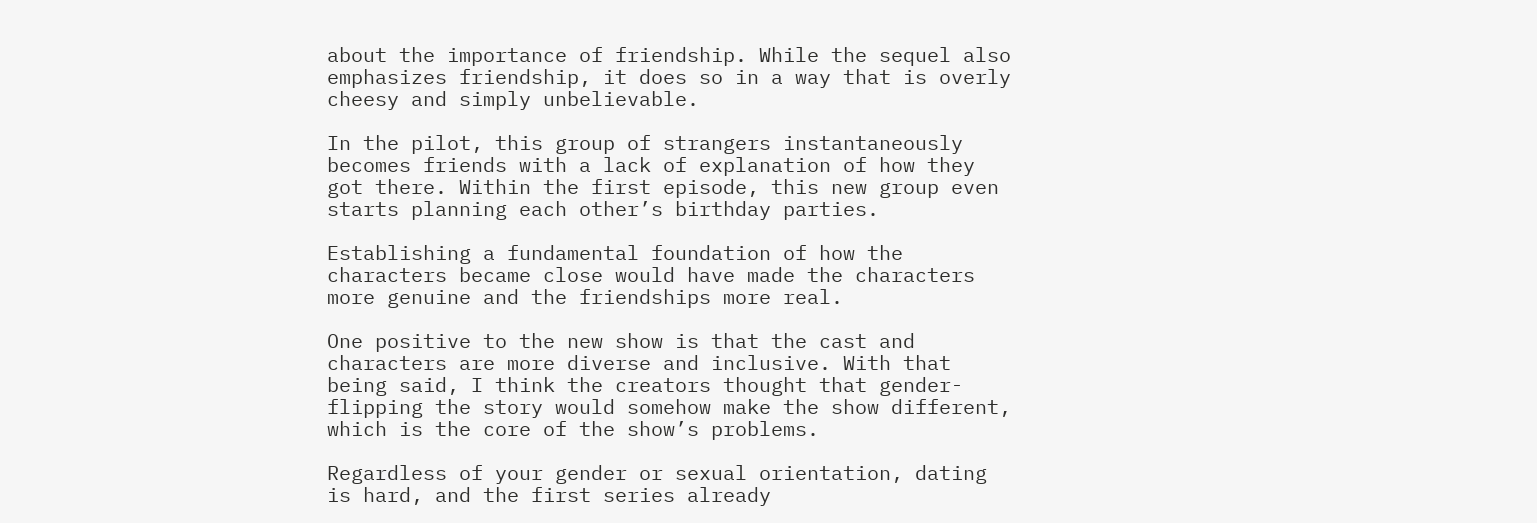about the importance of friendship. While the sequel also emphasizes friendship, it does so in a way that is overly cheesy and simply unbelievable.

In the pilot, this group of strangers instantaneously becomes friends with a lack of explanation of how they got there. Within the first episode, this new group even starts planning each other’s birthday parties.

Establishing a fundamental foundation of how the characters became close would have made the characters more genuine and the friendships more real.

One positive to the new show is that the cast and characters are more diverse and inclusive. With that being said, I think the creators thought that gender-flipping the story would somehow make the show different, which is the core of the show’s problems.

Regardless of your gender or sexual orientation, dating is hard, and the first series already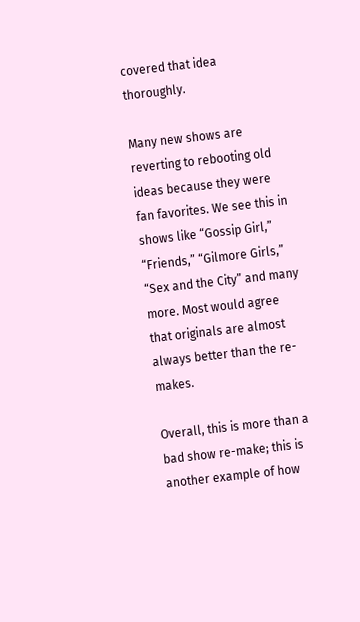covered that idea thoroughly.

Many new shows are reverting to rebooting old ideas because they were fan favorites. We see this in shows like “Gossip Girl,” “Friends,” “Gilmore Girls,” “Sex and the City” and many more. Most would agree that originals are almost always better than the re-makes.

Overall, this is more than a bad show re-make; this is another example of how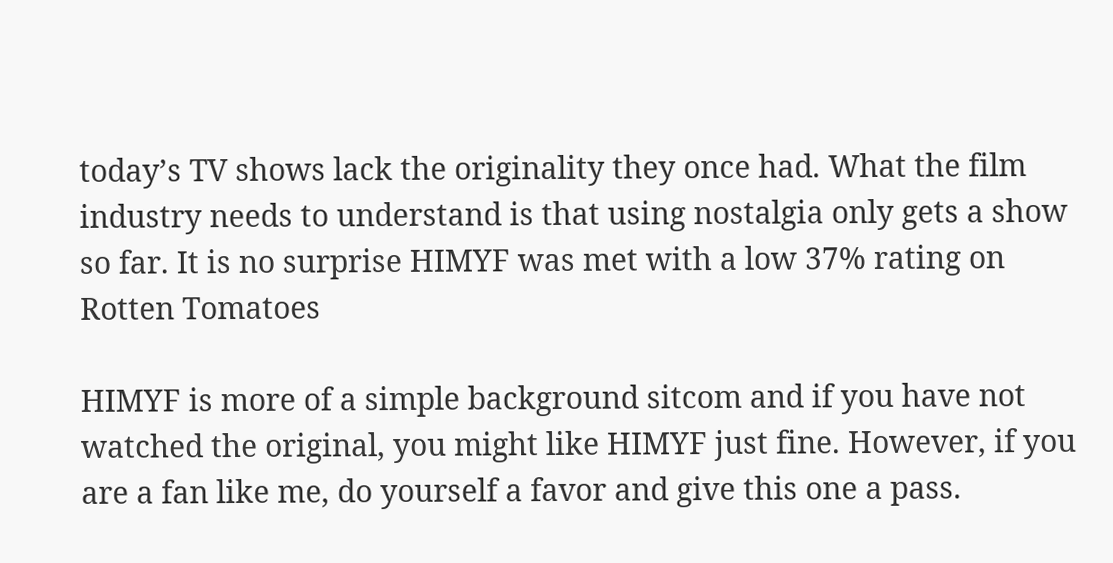today’s TV shows lack the originality they once had. What the film industry needs to understand is that using nostalgia only gets a show so far. It is no surprise HIMYF was met with a low 37% rating on Rotten Tomatoes

HIMYF is more of a simple background sitcom and if you have not watched the original, you might like HIMYF just fine. However, if you are a fan like me, do yourself a favor and give this one a pass.